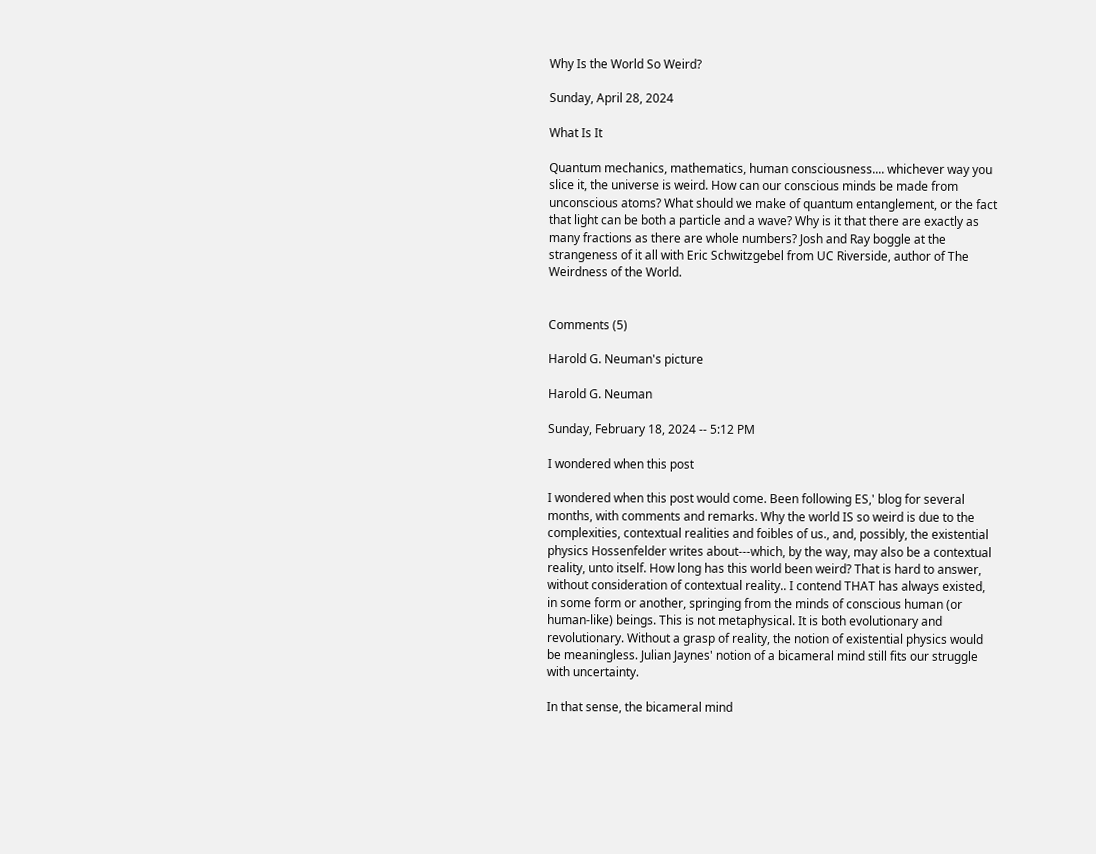Why Is the World So Weird?

Sunday, April 28, 2024

What Is It

Quantum mechanics, mathematics, human consciousness.... whichever way you slice it, the universe is weird. How can our conscious minds be made from unconscious atoms? What should we make of quantum entanglement, or the fact that light can be both a particle and a wave? Why is it that there are exactly as many fractions as there are whole numbers? Josh and Ray boggle at the strangeness of it all with Eric Schwitzgebel from UC Riverside, author of The Weirdness of the World.


Comments (5)

Harold G. Neuman's picture

Harold G. Neuman

Sunday, February 18, 2024 -- 5:12 PM

I wondered when this post

I wondered when this post would come. Been following ES,' blog for several months, with comments and remarks. Why the world IS so weird is due to the complexities, contextual realities and foibles of us., and, possibly, the existential physics Hossenfelder writes about---which, by the way, may also be a contextual reality, unto itself. How long has this world been weird? That is hard to answer, without consideration of contextual reality.. I contend THAT has always existed, in some form or another, springing from the minds of conscious human (or human-like) beings. This is not metaphysical. It is both evolutionary and revolutionary. Without a grasp of reality, the notion of existential physics would be meaningless. Julian Jaynes' notion of a bicameral mind still fits our struggle with uncertainty.

In that sense, the bicameral mind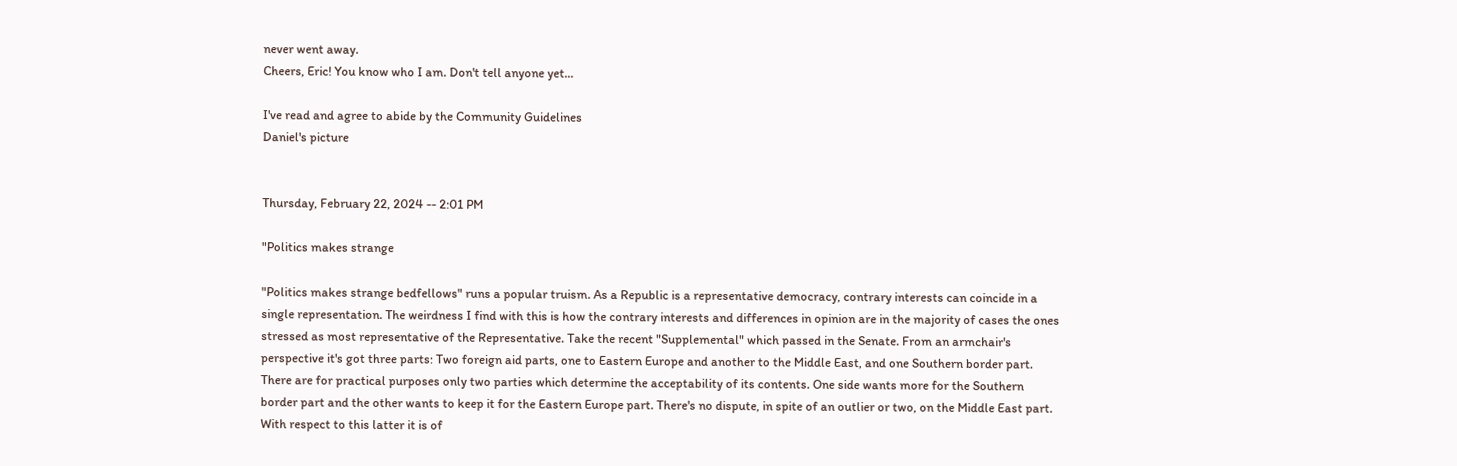never went away.
Cheers, Eric! You know who I am. Don't tell anyone yet...

I've read and agree to abide by the Community Guidelines
Daniel's picture


Thursday, February 22, 2024 -- 2:01 PM

"Politics makes strange

"Politics makes strange bedfellows" runs a popular truism. As a Republic is a representative democracy, contrary interests can coincide in a single representation. The weirdness I find with this is how the contrary interests and differences in opinion are in the majority of cases the ones stressed as most representative of the Representative. Take the recent "Supplemental" which passed in the Senate. From an armchair's perspective it's got three parts: Two foreign aid parts, one to Eastern Europe and another to the Middle East, and one Southern border part. There are for practical purposes only two parties which determine the acceptability of its contents. One side wants more for the Southern border part and the other wants to keep it for the Eastern Europe part. There's no dispute, in spite of an outlier or two, on the Middle East part. With respect to this latter it is of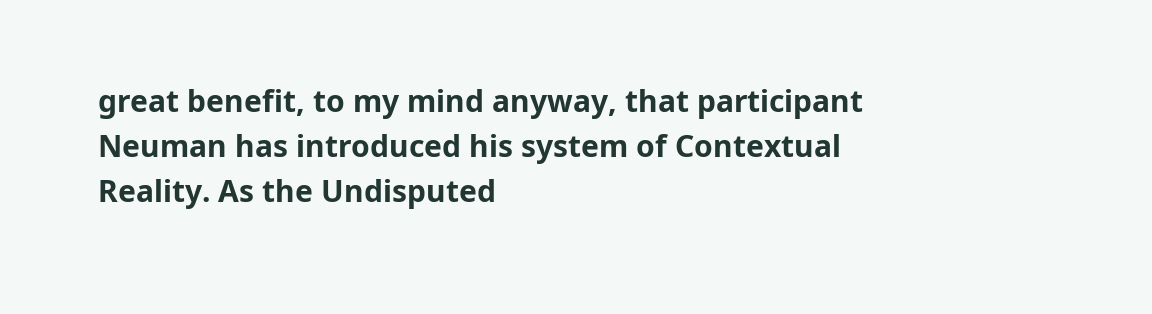great benefit, to my mind anyway, that participant Neuman has introduced his system of Contextual Reality. As the Undisputed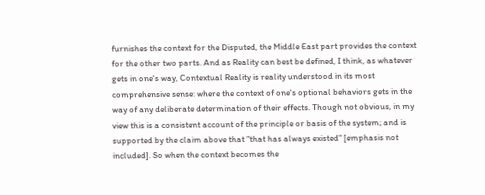furnishes the context for the Disputed, the Middle East part provides the context for the other two parts. And as Reality can best be defined, I think, as whatever gets in one's way, Contextual Reality is reality understood in its most comprehensive sense: where the context of one's optional behaviors gets in the way of any deliberate determination of their effects. Though not obvious, in my view this is a consistent account of the principle or basis of the system; and is supported by the claim above that "that has always existed" [emphasis not included]. So when the context becomes the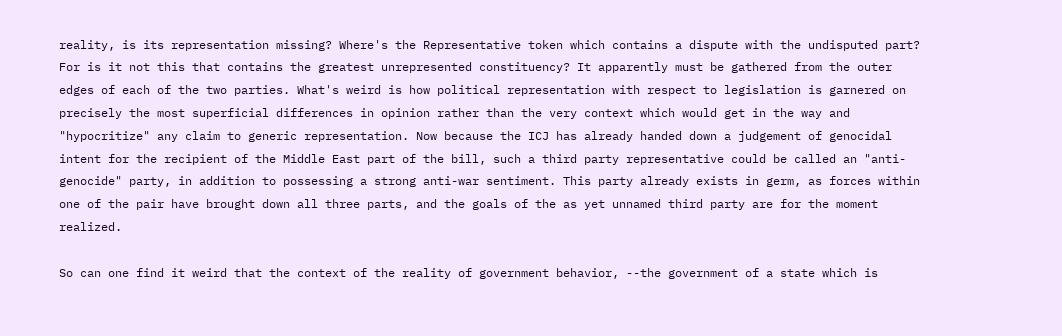reality, is its representation missing? Where's the Representative token which contains a dispute with the undisputed part? For is it not this that contains the greatest unrepresented constituency? It apparently must be gathered from the outer edges of each of the two parties. What's weird is how political representation with respect to legislation is garnered on precisely the most superficial differences in opinion rather than the very context which would get in the way and "hypocritize" any claim to generic representation. Now because the ICJ has already handed down a judgement of genocidal intent for the recipient of the Middle East part of the bill, such a third party representative could be called an "anti-genocide" party, in addition to possessing a strong anti-war sentiment. This party already exists in germ, as forces within one of the pair have brought down all three parts, and the goals of the as yet unnamed third party are for the moment realized.

So can one find it weird that the context of the reality of government behavior, --the government of a state which is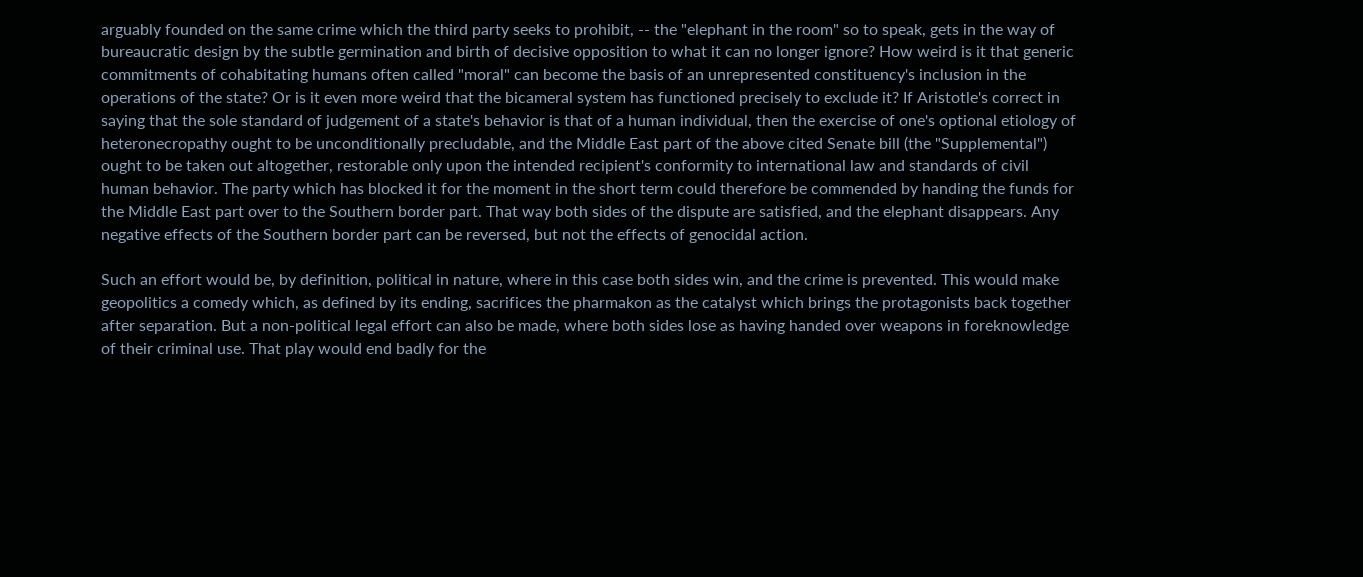arguably founded on the same crime which the third party seeks to prohibit, -- the "elephant in the room" so to speak, gets in the way of bureaucratic design by the subtle germination and birth of decisive opposition to what it can no longer ignore? How weird is it that generic commitments of cohabitating humans often called "moral" can become the basis of an unrepresented constituency's inclusion in the operations of the state? Or is it even more weird that the bicameral system has functioned precisely to exclude it? If Aristotle's correct in saying that the sole standard of judgement of a state's behavior is that of a human individual, then the exercise of one's optional etiology of heteronecropathy ought to be unconditionally precludable, and the Middle East part of the above cited Senate bill (the "Supplemental") ought to be taken out altogether, restorable only upon the intended recipient's conformity to international law and standards of civil human behavior. The party which has blocked it for the moment in the short term could therefore be commended by handing the funds for the Middle East part over to the Southern border part. That way both sides of the dispute are satisfied, and the elephant disappears. Any negative effects of the Southern border part can be reversed, but not the effects of genocidal action.

Such an effort would be, by definition, political in nature, where in this case both sides win, and the crime is prevented. This would make geopolitics a comedy which, as defined by its ending, sacrifices the pharmakon as the catalyst which brings the protagonists back together after separation. But a non-political legal effort can also be made, where both sides lose as having handed over weapons in foreknowledge of their criminal use. That play would end badly for the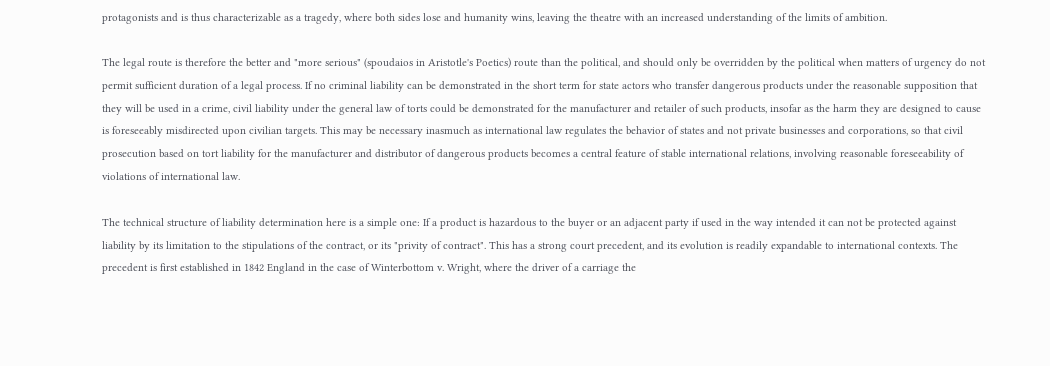protagonists and is thus characterizable as a tragedy, where both sides lose and humanity wins, leaving the theatre with an increased understanding of the limits of ambition.

The legal route is therefore the better and "more serious" (spoudaios in Aristotle's Poetics) route than the political, and should only be overridden by the political when matters of urgency do not permit sufficient duration of a legal process. If no criminal liability can be demonstrated in the short term for state actors who transfer dangerous products under the reasonable supposition that they will be used in a crime, civil liability under the general law of torts could be demonstrated for the manufacturer and retailer of such products, insofar as the harm they are designed to cause is foreseeably misdirected upon civilian targets. This may be necessary inasmuch as international law regulates the behavior of states and not private businesses and corporations, so that civil prosecution based on tort liability for the manufacturer and distributor of dangerous products becomes a central feature of stable international relations, involving reasonable foreseeability of violations of international law.

The technical structure of liability determination here is a simple one: If a product is hazardous to the buyer or an adjacent party if used in the way intended it can not be protected against liability by its limitation to the stipulations of the contract, or its "privity of contract". This has a strong court precedent, and its evolution is readily expandable to international contexts. The precedent is first established in 1842 England in the case of Winterbottom v. Wright, where the driver of a carriage the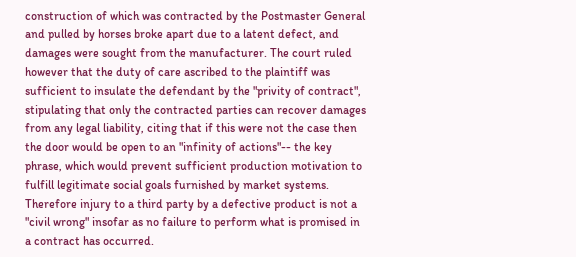construction of which was contracted by the Postmaster General and pulled by horses broke apart due to a latent defect, and damages were sought from the manufacturer. The court ruled however that the duty of care ascribed to the plaintiff was sufficient to insulate the defendant by the "privity of contract", stipulating that only the contracted parties can recover damages from any legal liability, citing that if this were not the case then the door would be open to an "infinity of actions"-- the key phrase, which would prevent sufficient production motivation to fulfill legitimate social goals furnished by market systems. Therefore injury to a third party by a defective product is not a "civil wrong" insofar as no failure to perform what is promised in a contract has occurred.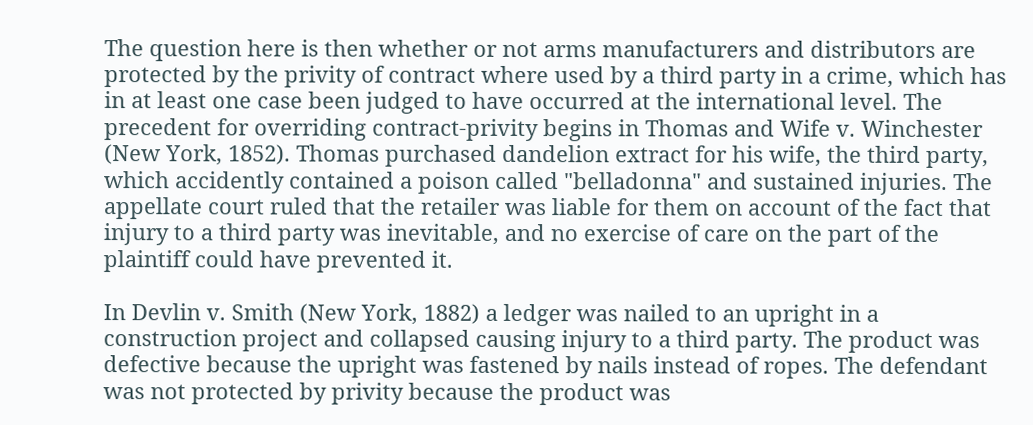The question here is then whether or not arms manufacturers and distributors are protected by the privity of contract where used by a third party in a crime, which has in at least one case been judged to have occurred at the international level. The precedent for overriding contract-privity begins in Thomas and Wife v. Winchester (New York, 1852). Thomas purchased dandelion extract for his wife, the third party, which accidently contained a poison called "belladonna" and sustained injuries. The appellate court ruled that the retailer was liable for them on account of the fact that injury to a third party was inevitable, and no exercise of care on the part of the plaintiff could have prevented it.

In Devlin v. Smith (New York, 1882) a ledger was nailed to an upright in a construction project and collapsed causing injury to a third party. The product was defective because the upright was fastened by nails instead of ropes. The defendant was not protected by privity because the product was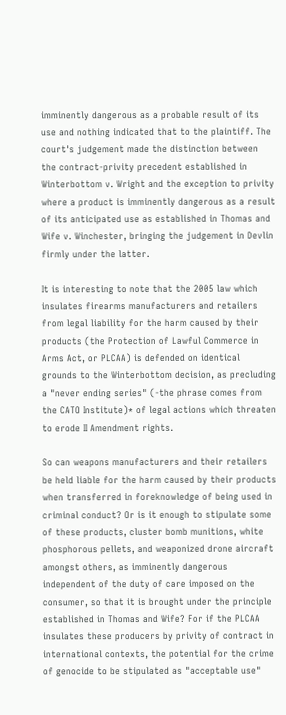imminently dangerous as a probable result of its use and nothing indicated that to the plaintiff. The court's judgement made the distinction between the contract-privity precedent established in Winterbottom v. Wright and the exception to privity where a product is imminently dangerous as a result of its anticipated use as established in Thomas and Wife v. Winchester, bringing the judgement in Devlin firmly under the latter.

It is interesting to note that the 2005 law which insulates firearms manufacturers and retailers from legal liability for the harm caused by their products (the Protection of Lawful Commerce in Arms Act, or PLCAA) is defended on identical grounds to the Winterbottom decision, as precluding a "never ending series" (-the phrase comes from the CATO Institute)* of legal actions which threaten to erode II Amendment rights.

So can weapons manufacturers and their retailers be held liable for the harm caused by their products when transferred in foreknowledge of being used in criminal conduct? Or is it enough to stipulate some of these products, cluster bomb munitions, white phosphorous pellets, and weaponized drone aircraft amongst others, as imminently dangerous independent of the duty of care imposed on the consumer, so that it is brought under the principle established in Thomas and Wife? For if the PLCAA insulates these producers by privity of contract in international contexts, the potential for the crime of genocide to be stipulated as "acceptable use"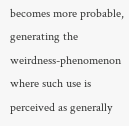becomes more probable, generating the weirdness-phenomenon where such use is perceived as generally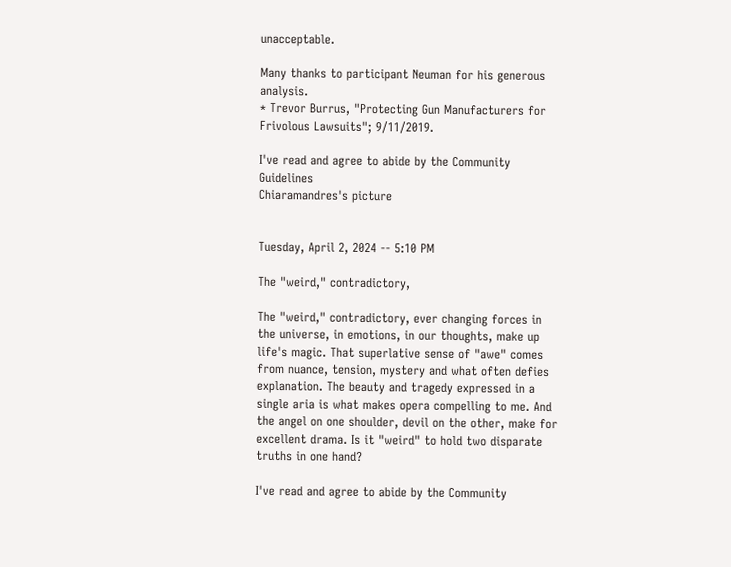unacceptable.

Many thanks to participant Neuman for his generous analysis.
* Trevor Burrus, "Protecting Gun Manufacturers for Frivolous Lawsuits"; 9/11/2019.

I've read and agree to abide by the Community Guidelines
Chiaramandres's picture


Tuesday, April 2, 2024 -- 5:10 PM

The "weird," contradictory,

The "weird," contradictory, ever changing forces in the universe, in emotions, in our thoughts, make up life's magic. That superlative sense of "awe" comes from nuance, tension, mystery and what often defies explanation. The beauty and tragedy expressed in a single aria is what makes opera compelling to me. And the angel on one shoulder, devil on the other, make for excellent drama. Is it "weird" to hold two disparate truths in one hand?

I've read and agree to abide by the Community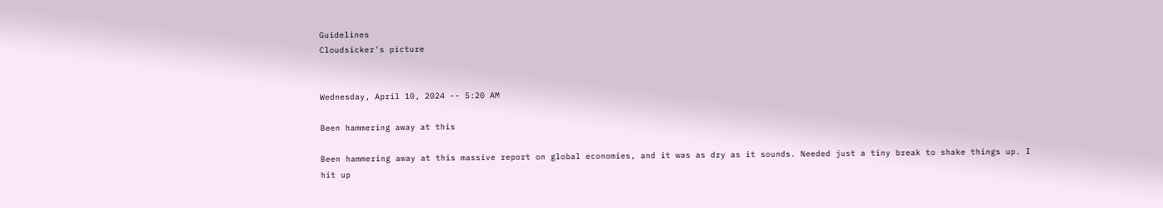Guidelines
Cloudsicker's picture


Wednesday, April 10, 2024 -- 5:20 AM

Been hammering away at this

Been hammering away at this massive report on global economies, and it was as dry as it sounds. Needed just a tiny break to shake things up. I hit up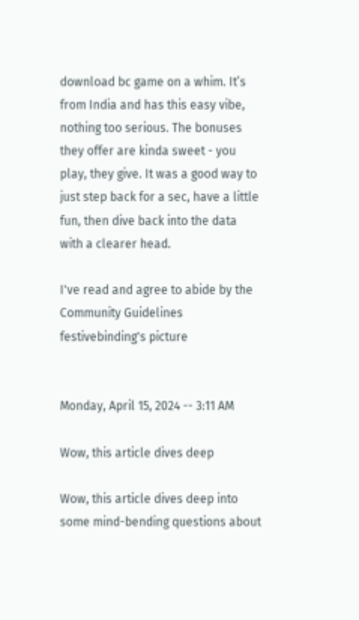download bc game on a whim. It’s from India and has this easy vibe, nothing too serious. The bonuses they offer are kinda sweet - you play, they give. It was a good way to just step back for a sec, have a little fun, then dive back into the data with a clearer head.

I've read and agree to abide by the Community Guidelines
festivebinding's picture


Monday, April 15, 2024 -- 3:11 AM

Wow, this article dives deep

Wow, this article dives deep into some mind-bending questions about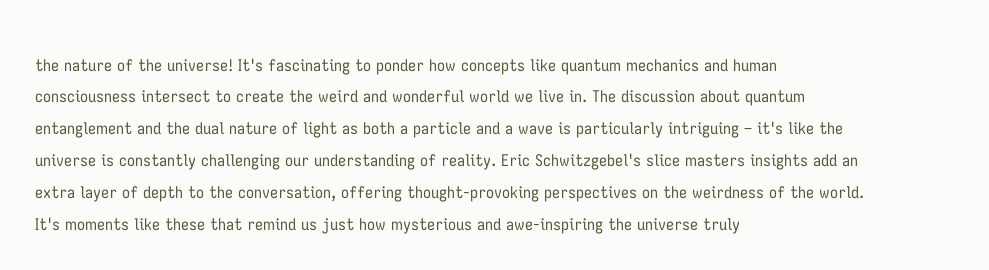the nature of the universe! It's fascinating to ponder how concepts like quantum mechanics and human consciousness intersect to create the weird and wonderful world we live in. The discussion about quantum entanglement and the dual nature of light as both a particle and a wave is particularly intriguing – it's like the universe is constantly challenging our understanding of reality. Eric Schwitzgebel's slice masters insights add an extra layer of depth to the conversation, offering thought-provoking perspectives on the weirdness of the world. It's moments like these that remind us just how mysterious and awe-inspiring the universe truly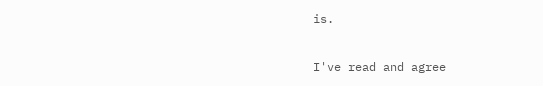is.

I've read and agree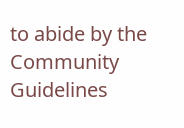to abide by the Community Guidelines